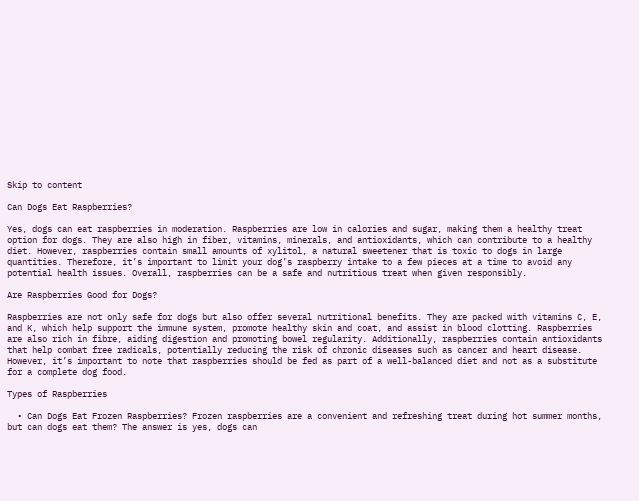Skip to content

Can Dogs Eat Raspberries?

Yes, dogs can eat raspberries in moderation. Raspberries are low in calories and sugar, making them a healthy treat option for dogs. They are also high in fiber, vitamins, minerals, and antioxidants, which can contribute to a healthy diet. However, raspberries contain small amounts of xylitol, a natural sweetener that is toxic to dogs in large quantities. Therefore, it’s important to limit your dog’s raspberry intake to a few pieces at a time to avoid any potential health issues. Overall, raspberries can be a safe and nutritious treat when given responsibly.

Are Raspberries Good for Dogs?

Raspberries are not only safe for dogs but also offer several nutritional benefits. They are packed with vitamins C, E, and K, which help support the immune system, promote healthy skin and coat, and assist in blood clotting. Raspberries are also rich in fibre, aiding digestion and promoting bowel regularity. Additionally, raspberries contain antioxidants that help combat free radicals, potentially reducing the risk of chronic diseases such as cancer and heart disease. However, it’s important to note that raspberries should be fed as part of a well-balanced diet and not as a substitute for a complete dog food.

Types of Raspberries

  • Can Dogs Eat Frozen Raspberries? Frozen raspberries are a convenient and refreshing treat during hot summer months, but can dogs eat them? The answer is yes, dogs can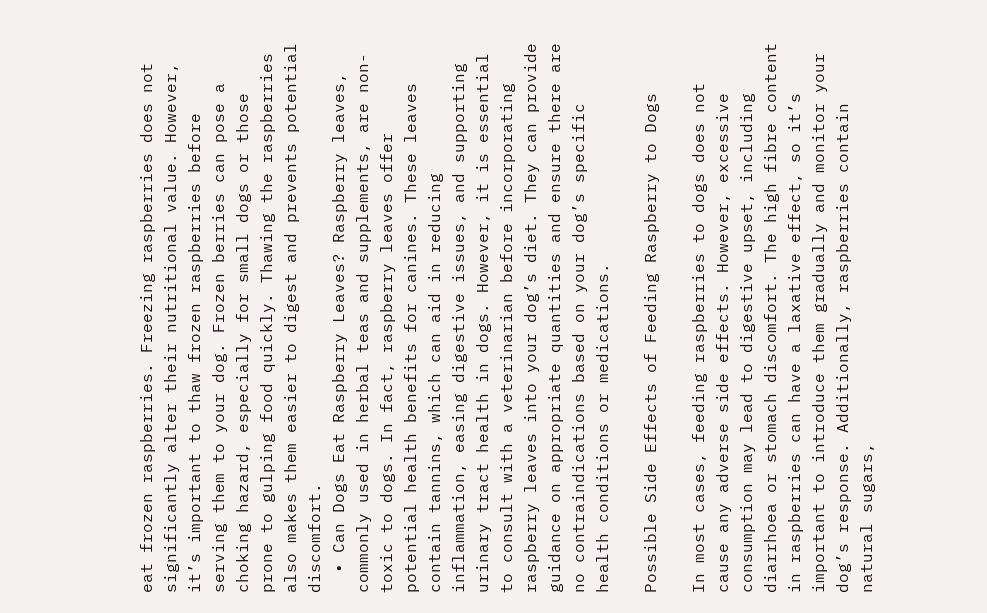eat frozen raspberries. Freezing raspberries does not significantly alter their nutritional value. However, it’s important to thaw frozen raspberries before serving them to your dog. Frozen berries can pose a choking hazard, especially for small dogs or those prone to gulping food quickly. Thawing the raspberries also makes them easier to digest and prevents potential discomfort.
  • Can Dogs Eat Raspberry Leaves? Raspberry leaves, commonly used in herbal teas and supplements, are non-toxic to dogs. In fact, raspberry leaves offer potential health benefits for canines. These leaves contain tannins, which can aid in reducing inflammation, easing digestive issues, and supporting urinary tract health in dogs. However, it is essential to consult with a veterinarian before incorporating raspberry leaves into your dog’s diet. They can provide guidance on appropriate quantities and ensure there are no contraindications based on your dog’s specific health conditions or medications.

Possible Side Effects of Feeding Raspberry to Dogs

In most cases, feeding raspberries to dogs does not cause any adverse side effects. However, excessive consumption may lead to digestive upset, including diarrhoea or stomach discomfort. The high fibre content in raspberries can have a laxative effect, so it’s important to introduce them gradually and monitor your dog’s response. Additionally, raspberries contain natural sugars,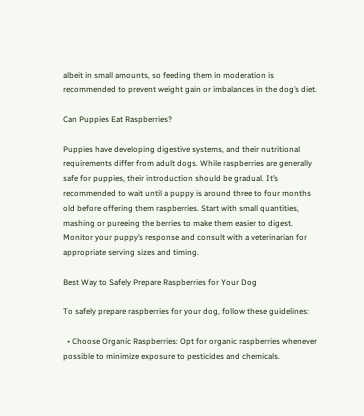albeit in small amounts, so feeding them in moderation is recommended to prevent weight gain or imbalances in the dog’s diet.

Can Puppies Eat Raspberries?

Puppies have developing digestive systems, and their nutritional requirements differ from adult dogs. While raspberries are generally safe for puppies, their introduction should be gradual. It’s recommended to wait until a puppy is around three to four months old before offering them raspberries. Start with small quantities, mashing or pureeing the berries to make them easier to digest. Monitor your puppy’s response and consult with a veterinarian for appropriate serving sizes and timing.

Best Way to Safely Prepare Raspberries for Your Dog

To safely prepare raspberries for your dog, follow these guidelines:

  • Choose Organic Raspberries: Opt for organic raspberries whenever possible to minimize exposure to pesticides and chemicals.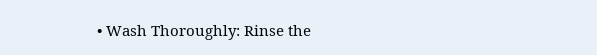• Wash Thoroughly: Rinse the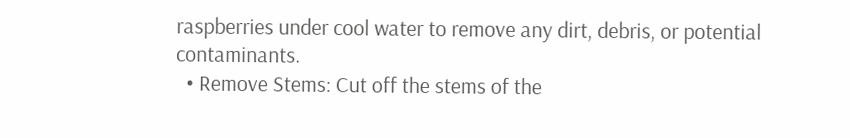raspberries under cool water to remove any dirt, debris, or potential contaminants.
  • Remove Stems: Cut off the stems of the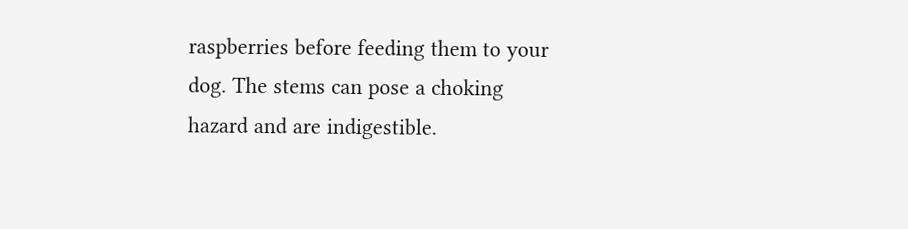raspberries before feeding them to your dog. The stems can pose a choking hazard and are indigestible.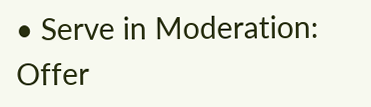• Serve in Moderation: Offer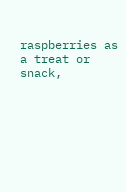raspberries as a treat or snack,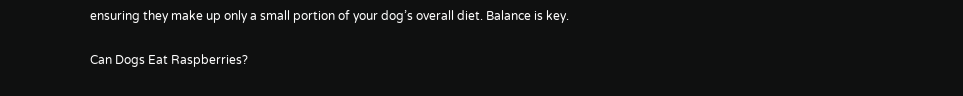ensuring they make up only a small portion of your dog’s overall diet. Balance is key.

Can Dogs Eat Raspberries?